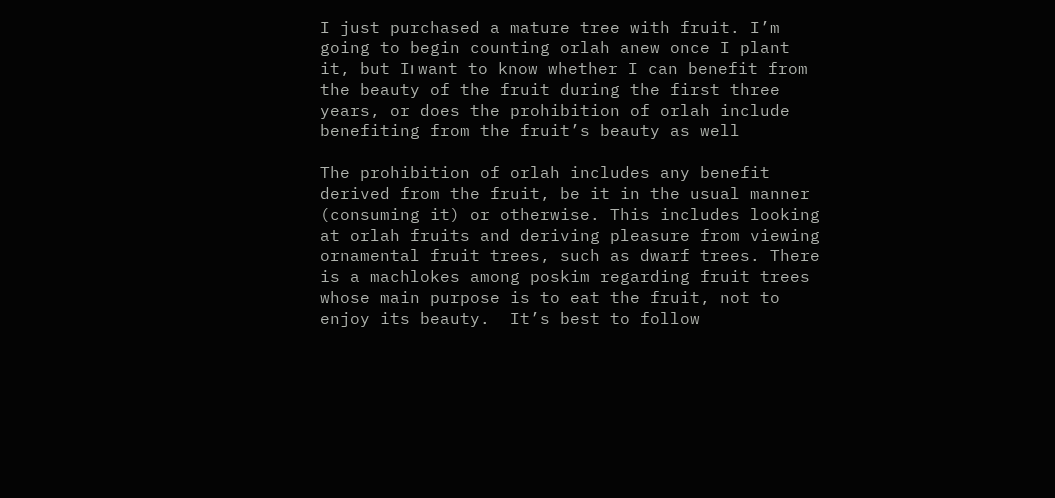I just purchased a mature tree with fruit. I’m going to begin counting orlah anew once I plant it, but Iו want to know whether I can benefit from the beauty of the fruit during the first three years, or does the prohibition of orlah include benefiting from the fruit’s beauty as well

The prohibition of orlah includes any benefit derived from the fruit, be it in the usual manner (consuming it) or otherwise. This includes looking at orlah fruits and deriving pleasure from viewing ornamental fruit trees, such as dwarf trees. There is a machlokes among poskim regarding fruit trees whose main purpose is to eat the fruit, not to enjoy its beauty.  It’s best to follow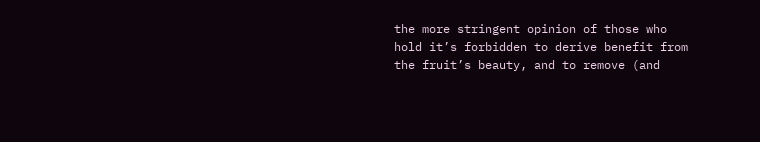the more stringent opinion of those who hold it’s forbidden to derive benefit from the fruit’s beauty, and to remove (and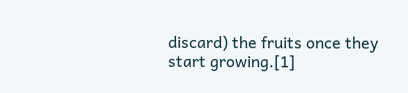discard) the fruits once they start growing.[1]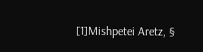[1]Mishpetei Aretz, §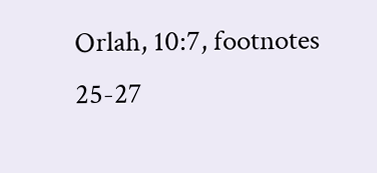Orlah, 10:7, footnotes 25-27